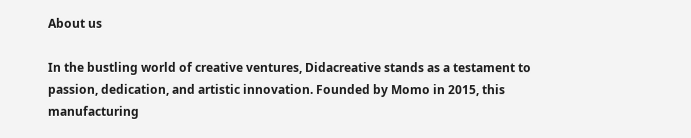About us

In the bustling world of creative ventures, Didacreative stands as a testament to passion, dedication, and artistic innovation. Founded by Momo in 2015, this manufacturing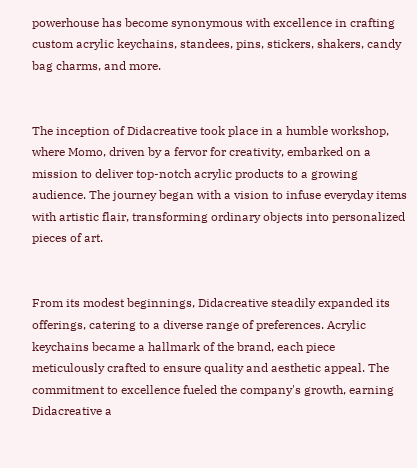powerhouse has become synonymous with excellence in crafting custom acrylic keychains, standees, pins, stickers, shakers, candy bag charms, and more.


The inception of Didacreative took place in a humble workshop, where Momo, driven by a fervor for creativity, embarked on a mission to deliver top-notch acrylic products to a growing audience. The journey began with a vision to infuse everyday items with artistic flair, transforming ordinary objects into personalized pieces of art.


From its modest beginnings, Didacreative steadily expanded its offerings, catering to a diverse range of preferences. Acrylic keychains became a hallmark of the brand, each piece meticulously crafted to ensure quality and aesthetic appeal. The commitment to excellence fueled the company's growth, earning Didacreative a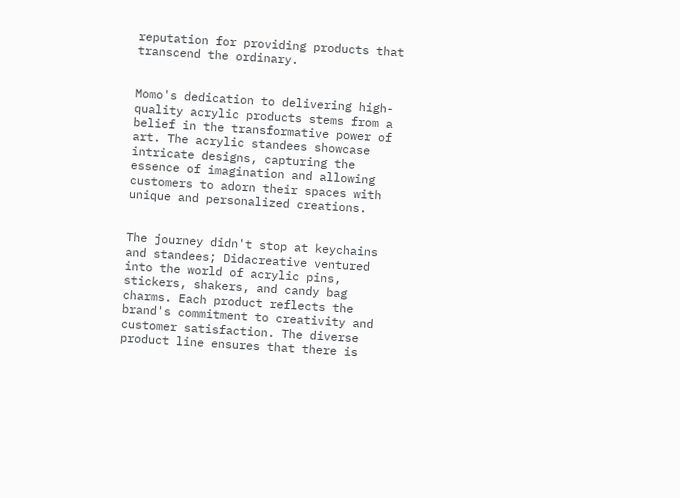reputation for providing products that transcend the ordinary.


Momo's dedication to delivering high-quality acrylic products stems from a belief in the transformative power of art. The acrylic standees showcase intricate designs, capturing the essence of imagination and allowing customers to adorn their spaces with unique and personalized creations.


The journey didn't stop at keychains and standees; Didacreative ventured into the world of acrylic pins, stickers, shakers, and candy bag charms. Each product reflects the brand's commitment to creativity and customer satisfaction. The diverse product line ensures that there is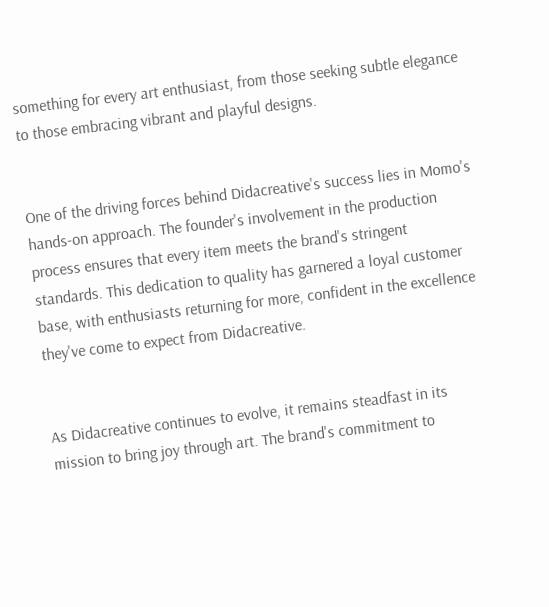something for every art enthusiast, from those seeking subtle elegance to those embracing vibrant and playful designs.


One of the driving forces behind Didacreative's success lies in Momo's hands-on approach. The founder's involvement in the production process ensures that every item meets the brand's stringent standards. This dedication to quality has garnered a loyal customer base, with enthusiasts returning for more, confident in the excellence they've come to expect from Didacreative.


As Didacreative continues to evolve, it remains steadfast in its mission to bring joy through art. The brand's commitment to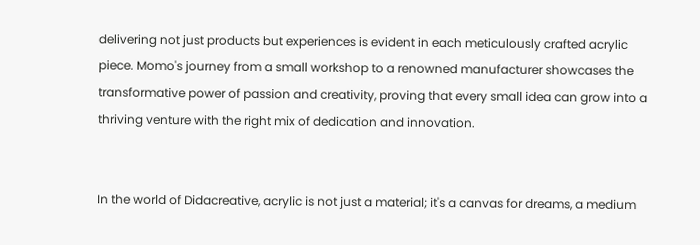delivering not just products but experiences is evident in each meticulously crafted acrylic piece. Momo's journey from a small workshop to a renowned manufacturer showcases the transformative power of passion and creativity, proving that every small idea can grow into a thriving venture with the right mix of dedication and innovation.


In the world of Didacreative, acrylic is not just a material; it's a canvas for dreams, a medium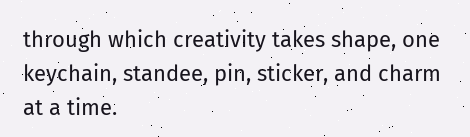through which creativity takes shape, one keychain, standee, pin, sticker, and charm at a time.